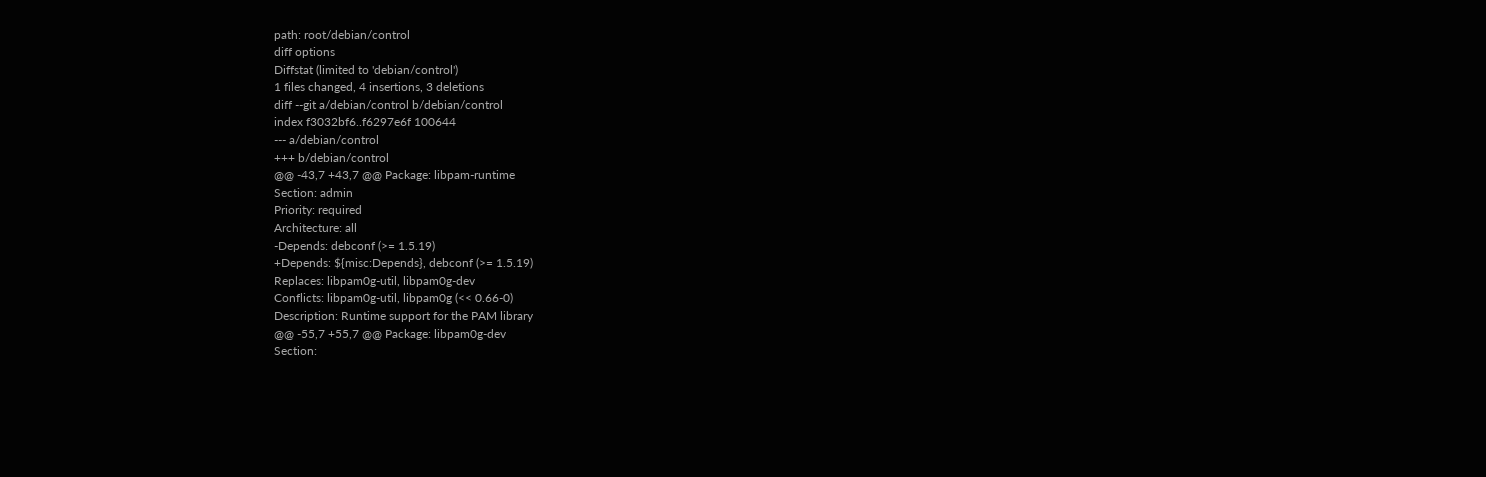path: root/debian/control
diff options
Diffstat (limited to 'debian/control')
1 files changed, 4 insertions, 3 deletions
diff --git a/debian/control b/debian/control
index f3032bf6..f6297e6f 100644
--- a/debian/control
+++ b/debian/control
@@ -43,7 +43,7 @@ Package: libpam-runtime
Section: admin
Priority: required
Architecture: all
-Depends: debconf (>= 1.5.19)
+Depends: ${misc:Depends}, debconf (>= 1.5.19)
Replaces: libpam0g-util, libpam0g-dev
Conflicts: libpam0g-util, libpam0g (<< 0.66-0)
Description: Runtime support for the PAM library
@@ -55,7 +55,7 @@ Package: libpam0g-dev
Section: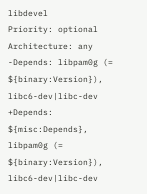libdevel
Priority: optional
Architecture: any
-Depends: libpam0g (= ${binary:Version}), libc6-dev|libc-dev
+Depends: ${misc:Depends}, libpam0g (= ${binary:Version}), libc6-dev|libc-dev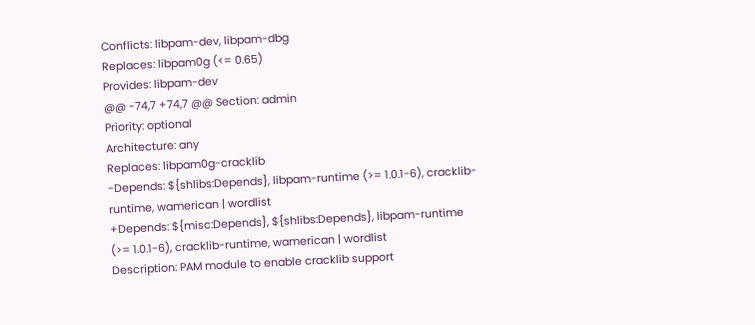Conflicts: libpam-dev, libpam-dbg
Replaces: libpam0g (<= 0.65)
Provides: libpam-dev
@@ -74,7 +74,7 @@ Section: admin
Priority: optional
Architecture: any
Replaces: libpam0g-cracklib
-Depends: ${shlibs:Depends}, libpam-runtime (>= 1.0.1-6), cracklib-runtime, wamerican | wordlist
+Depends: ${misc:Depends}, ${shlibs:Depends}, libpam-runtime (>= 1.0.1-6), cracklib-runtime, wamerican | wordlist
Description: PAM module to enable cracklib support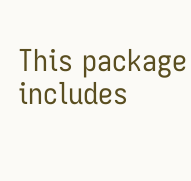This package includes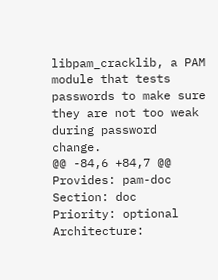libpam_cracklib, a PAM module that tests
passwords to make sure they are not too weak during password change.
@@ -84,6 +84,7 @@ Provides: pam-doc
Section: doc
Priority: optional
Architecture: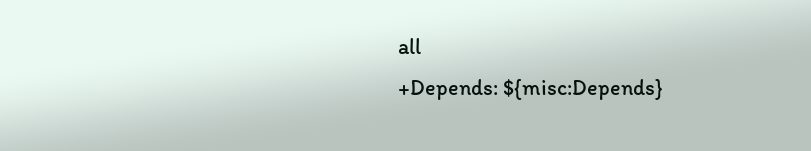all
+Depends: ${misc:Depends}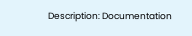Description: Documentation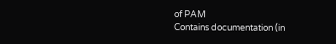of PAM
Contains documentation (in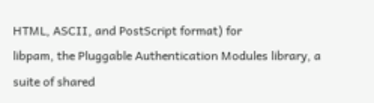HTML, ASCII, and PostScript format) for
libpam, the Pluggable Authentication Modules library, a suite of shared